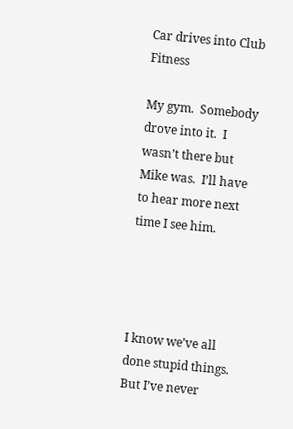Car drives into Club Fitness

My gym.  Somebody drove into it.  I wasn’t there but Mike was.  I’ll have to hear more next time I see him.




I know we’ve all done stupid things.  But I’ve never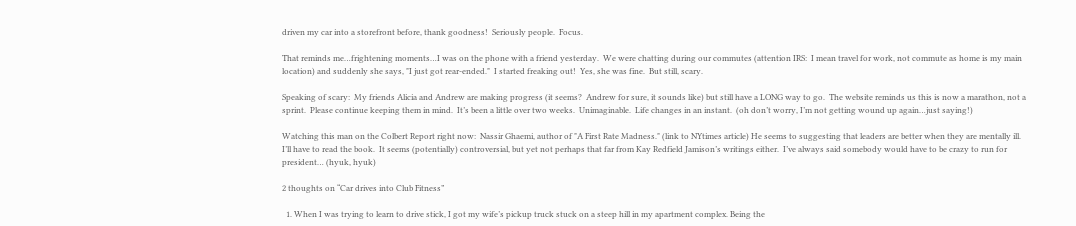driven my car into a storefront before, thank goodness!  Seriously people.  Focus.

That reminds me…frightening moments…I was on the phone with a friend yesterday.  We were chatting during our commutes (attention IRS:  I mean travel for work, not commute as home is my main location) and suddenly she says, "I just got rear-ended."  I started freaking out!  Yes, she was fine.  But still, scary.

Speaking of scary:  My friends Alicia and Andrew are making progress (it seems?  Andrew for sure, it sounds like) but still have a LONG way to go.  The website reminds us this is now a marathon, not a sprint.  Please continue keeping them in mind.  It’s been a little over two weeks.  Unimaginable.  Life changes in an instant.  (oh don’t worry, I’m not getting wound up again…just saying!)

Watching this man on the Colbert Report right now:  Nassir Ghaemi, author of "A First Rate Madness." (link to NYtimes article) He seems to suggesting that leaders are better when they are mentally ill.  I’ll have to read the book.  It seems (potentially) controversial, but yet not perhaps that far from Kay Redfield Jamison’s writings either.  I’ve always said somebody would have to be crazy to run for president… (hyuk, hyuk)

2 thoughts on “Car drives into Club Fitness”

  1. When I was trying to learn to drive stick, I got my wife’s pickup truck stuck on a steep hill in my apartment complex. Being the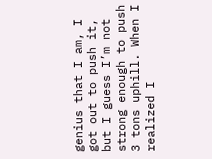genius that I am, I got out to push it, but I guess I’m not strong enough to push 3 tons uphill. When I realized I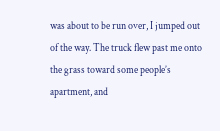was about to be run over, I jumped out of the way. The truck flew past me onto the grass toward some people’s apartment, and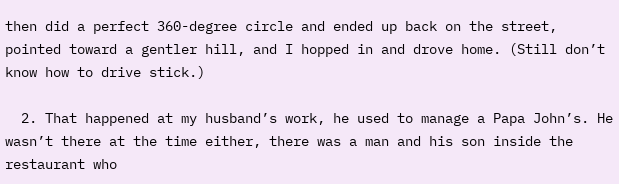then did a perfect 360-degree circle and ended up back on the street, pointed toward a gentler hill, and I hopped in and drove home. (Still don’t know how to drive stick.)

  2. That happened at my husband’s work, he used to manage a Papa John’s. He wasn’t there at the time either, there was a man and his son inside the restaurant who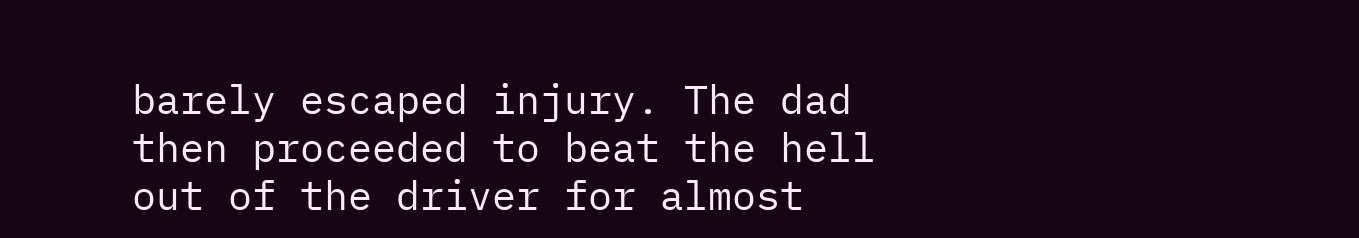barely escaped injury. The dad then proceeded to beat the hell out of the driver for almost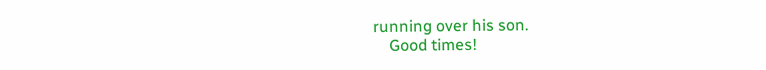running over his son.
    Good times!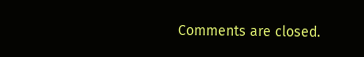Comments are closed.